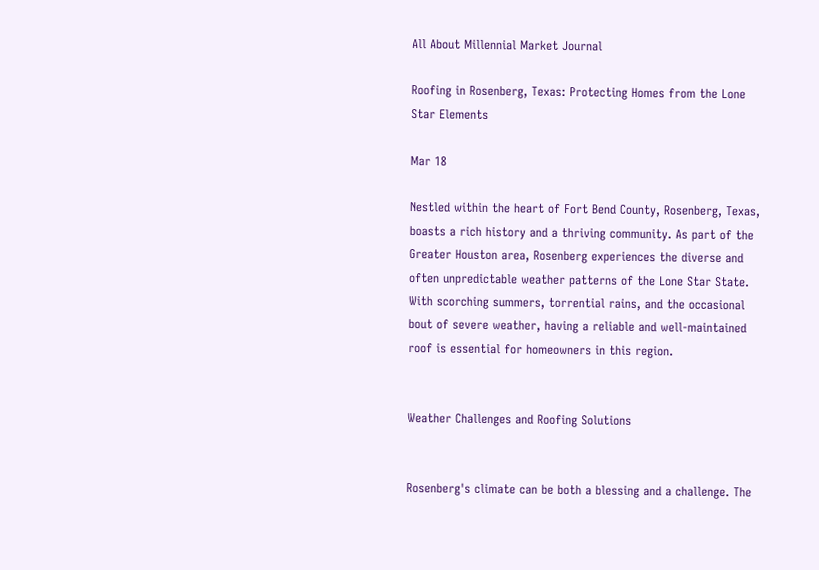All About Millennial Market Journal

Roofing in Rosenberg, Texas: Protecting Homes from the Lone Star Elements

Mar 18

Nestled within the heart of Fort Bend County, Rosenberg, Texas, boasts a rich history and a thriving community. As part of the Greater Houston area, Rosenberg experiences the diverse and often unpredictable weather patterns of the Lone Star State. With scorching summers, torrential rains, and the occasional bout of severe weather, having a reliable and well-maintained roof is essential for homeowners in this region.


Weather Challenges and Roofing Solutions


Rosenberg's climate can be both a blessing and a challenge. The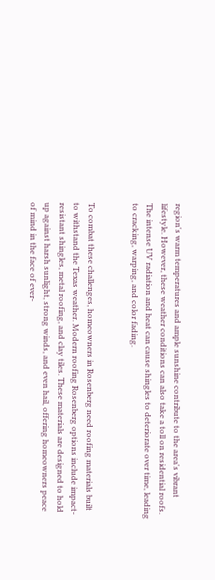region's warm temperatures and ample sunshine contribute to the area's vibrant lifestyle. However, these weather conditions can also take a toll on residential roofs. The intense UV radiation and heat can cause shingles to deteriorate over time, leading to cracking, warping, and color fading.


To combat these challenges, homeowners in Rosenberg need roofing materials built to withstand the Texas weather. Modern roofing Rosenberg options include impact-resistant shingles, metal roofing, and clay tiles. These materials are designed to hold up against harsh sunlight, strong winds, and even hail, offering homeowners peace of mind in the face of ever-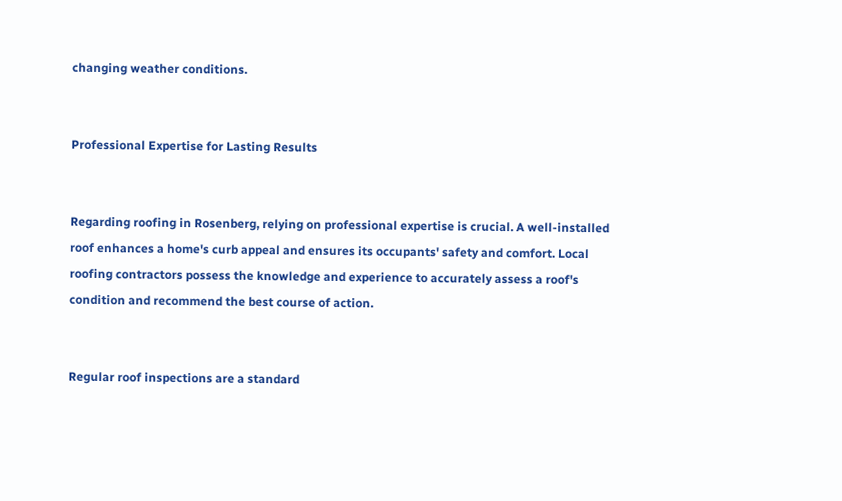changing weather conditions.


Professional Expertise for Lasting Results


Regarding roofing in Rosenberg, relying on professional expertise is crucial. A well-installed roof enhances a home's curb appeal and ensures its occupants' safety and comfort. Local roofing contractors possess the knowledge and experience to accurately assess a roof's condition and recommend the best course of action.


Regular roof inspections are a standard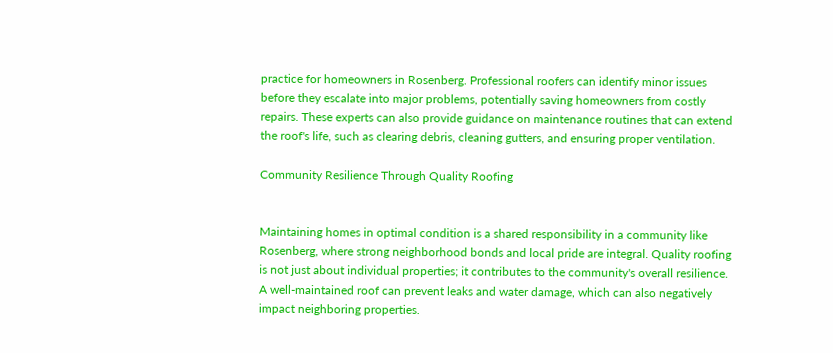practice for homeowners in Rosenberg. Professional roofers can identify minor issues before they escalate into major problems, potentially saving homeowners from costly repairs. These experts can also provide guidance on maintenance routines that can extend the roof's life, such as clearing debris, cleaning gutters, and ensuring proper ventilation.

Community Resilience Through Quality Roofing


Maintaining homes in optimal condition is a shared responsibility in a community like Rosenberg, where strong neighborhood bonds and local pride are integral. Quality roofing is not just about individual properties; it contributes to the community's overall resilience. A well-maintained roof can prevent leaks and water damage, which can also negatively impact neighboring properties.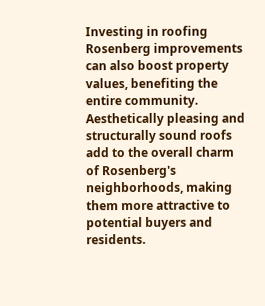Investing in roofing Rosenberg improvements can also boost property values, benefiting the entire community. Aesthetically pleasing and structurally sound roofs add to the overall charm of Rosenberg's neighborhoods, making them more attractive to potential buyers and residents.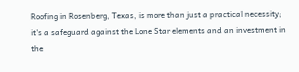Roofing in Rosenberg, Texas, is more than just a practical necessity; it's a safeguard against the Lone Star elements and an investment in the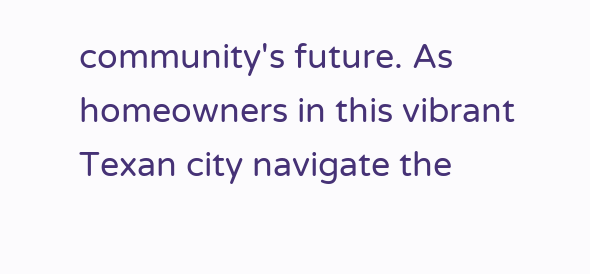community's future. As homeowners in this vibrant Texan city navigate the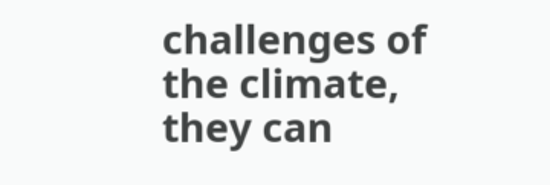challenges of the climate, they can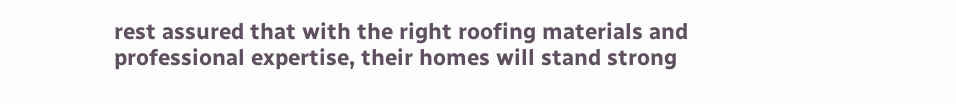rest assured that with the right roofing materials and professional expertise, their homes will stand strong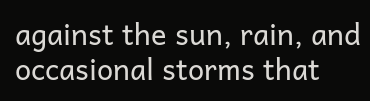against the sun, rain, and occasional storms that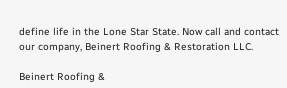define life in the Lone Star State. Now call and contact our company, Beinert Roofing & Restoration LLC.

Beinert Roofing &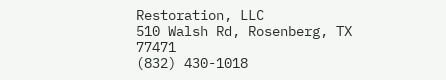Restoration, LLC
510 Walsh Rd, Rosenberg, TX 77471
(832) 430-1018